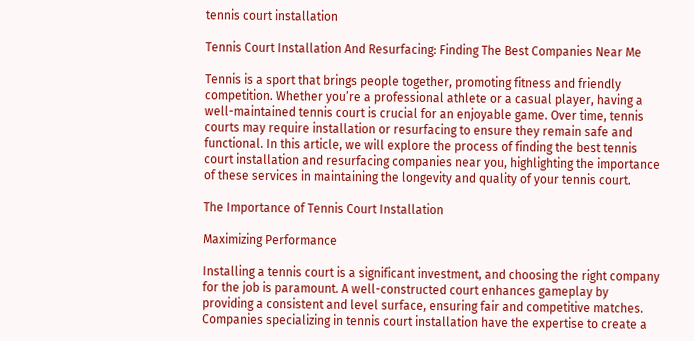tennis court installation

Tennis Court Installation And Resurfacing: Finding The Best Companies Near Me

Tennis is a sport that brings people together, promoting fitness and friendly competition. Whether you’re a professional athlete or a casual player, having a well-maintained tennis court is crucial for an enjoyable game. Over time, tennis courts may require installation or resurfacing to ensure they remain safe and functional. In this article, we will explore the process of finding the best tennis court installation and resurfacing companies near you, highlighting the importance of these services in maintaining the longevity and quality of your tennis court.

The Importance of Tennis Court Installation

Maximizing Performance

Installing a tennis court is a significant investment, and choosing the right company for the job is paramount. A well-constructed court enhances gameplay by providing a consistent and level surface, ensuring fair and competitive matches. Companies specializing in tennis court installation have the expertise to create a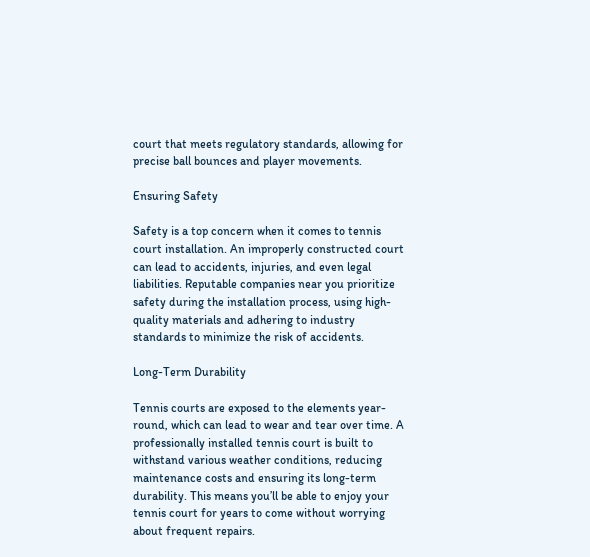court that meets regulatory standards, allowing for precise ball bounces and player movements.

Ensuring Safety

Safety is a top concern when it comes to tennis court installation. An improperly constructed court can lead to accidents, injuries, and even legal liabilities. Reputable companies near you prioritize safety during the installation process, using high-quality materials and adhering to industry standards to minimize the risk of accidents.

Long-Term Durability

Tennis courts are exposed to the elements year-round, which can lead to wear and tear over time. A professionally installed tennis court is built to withstand various weather conditions, reducing maintenance costs and ensuring its long-term durability. This means you’ll be able to enjoy your tennis court for years to come without worrying about frequent repairs.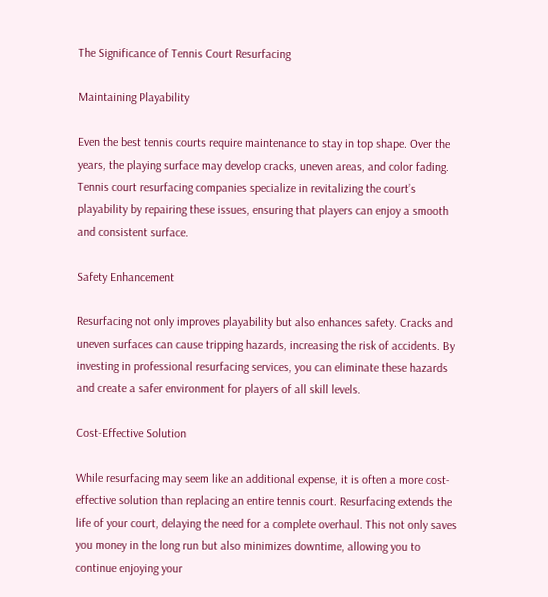The Significance of Tennis Court Resurfacing

Maintaining Playability

Even the best tennis courts require maintenance to stay in top shape. Over the years, the playing surface may develop cracks, uneven areas, and color fading. Tennis court resurfacing companies specialize in revitalizing the court’s playability by repairing these issues, ensuring that players can enjoy a smooth and consistent surface.

Safety Enhancement

Resurfacing not only improves playability but also enhances safety. Cracks and uneven surfaces can cause tripping hazards, increasing the risk of accidents. By investing in professional resurfacing services, you can eliminate these hazards and create a safer environment for players of all skill levels.

Cost-Effective Solution

While resurfacing may seem like an additional expense, it is often a more cost-effective solution than replacing an entire tennis court. Resurfacing extends the life of your court, delaying the need for a complete overhaul. This not only saves you money in the long run but also minimizes downtime, allowing you to continue enjoying your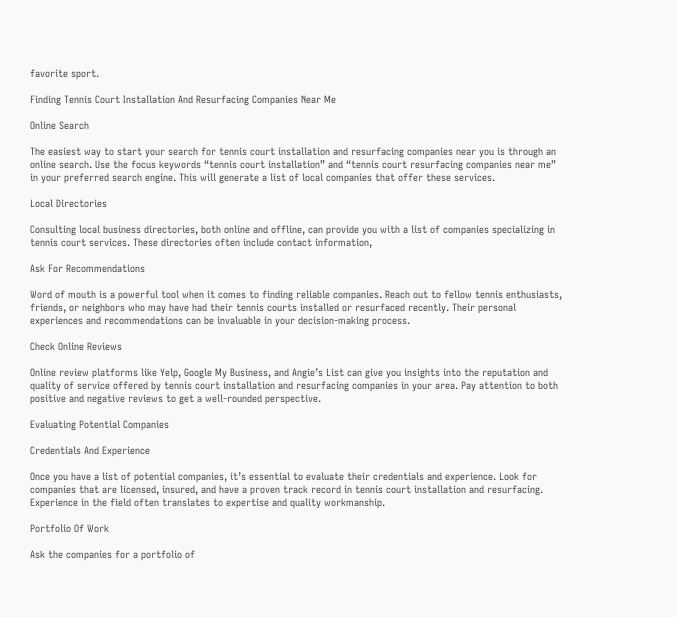favorite sport.

Finding Tennis Court Installation And Resurfacing Companies Near Me

Online Search

The easiest way to start your search for tennis court installation and resurfacing companies near you is through an online search. Use the focus keywords “tennis court installation” and “tennis court resurfacing companies near me” in your preferred search engine. This will generate a list of local companies that offer these services.

Local Directories

Consulting local business directories, both online and offline, can provide you with a list of companies specializing in tennis court services. These directories often include contact information,

Ask For Recommendations

Word of mouth is a powerful tool when it comes to finding reliable companies. Reach out to fellow tennis enthusiasts, friends, or neighbors who may have had their tennis courts installed or resurfaced recently. Their personal experiences and recommendations can be invaluable in your decision-making process.

Check Online Reviews

Online review platforms like Yelp, Google My Business, and Angie’s List can give you insights into the reputation and quality of service offered by tennis court installation and resurfacing companies in your area. Pay attention to both positive and negative reviews to get a well-rounded perspective.

Evaluating Potential Companies

Credentials And Experience

Once you have a list of potential companies, it’s essential to evaluate their credentials and experience. Look for companies that are licensed, insured, and have a proven track record in tennis court installation and resurfacing. Experience in the field often translates to expertise and quality workmanship.

Portfolio Of Work

Ask the companies for a portfolio of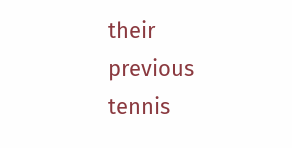their previous tennis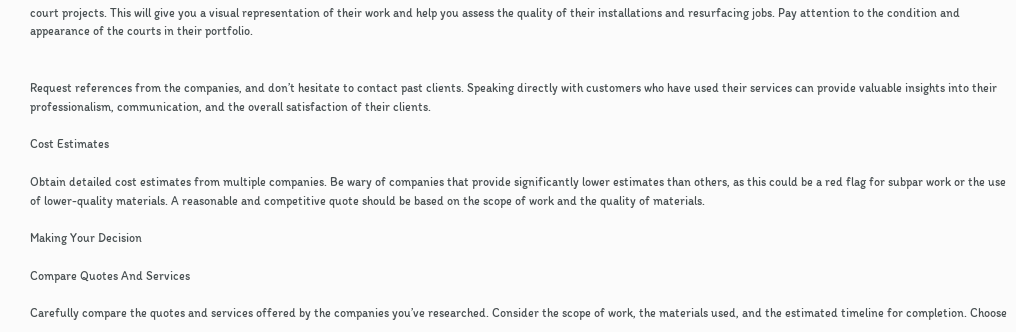court projects. This will give you a visual representation of their work and help you assess the quality of their installations and resurfacing jobs. Pay attention to the condition and appearance of the courts in their portfolio.


Request references from the companies, and don’t hesitate to contact past clients. Speaking directly with customers who have used their services can provide valuable insights into their professionalism, communication, and the overall satisfaction of their clients.

Cost Estimates

Obtain detailed cost estimates from multiple companies. Be wary of companies that provide significantly lower estimates than others, as this could be a red flag for subpar work or the use of lower-quality materials. A reasonable and competitive quote should be based on the scope of work and the quality of materials.

Making Your Decision

Compare Quotes And Services

Carefully compare the quotes and services offered by the companies you’ve researched. Consider the scope of work, the materials used, and the estimated timeline for completion. Choose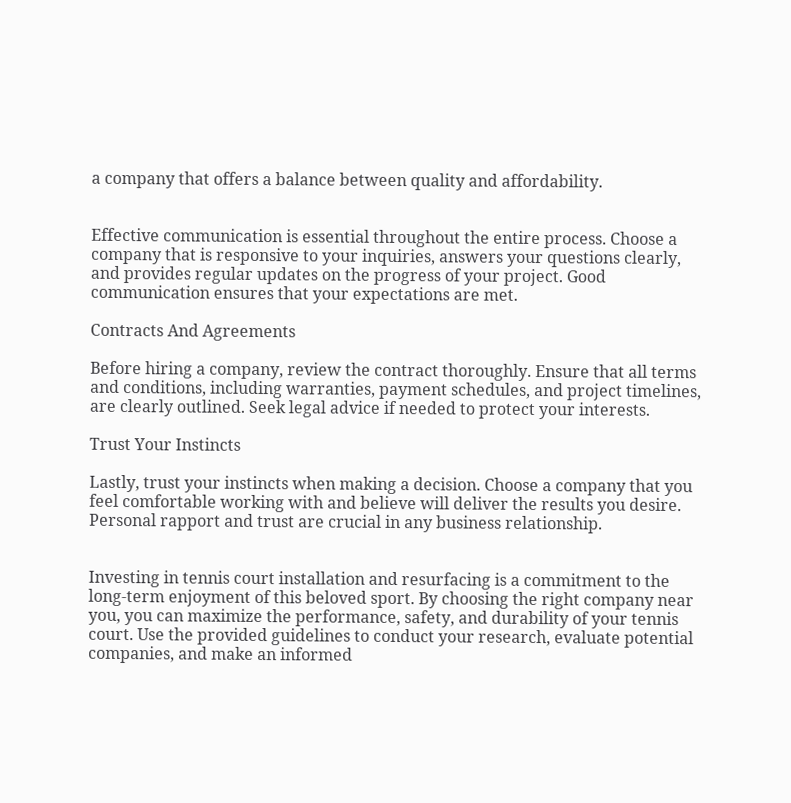a company that offers a balance between quality and affordability.


Effective communication is essential throughout the entire process. Choose a company that is responsive to your inquiries, answers your questions clearly, and provides regular updates on the progress of your project. Good communication ensures that your expectations are met.

Contracts And Agreements

Before hiring a company, review the contract thoroughly. Ensure that all terms and conditions, including warranties, payment schedules, and project timelines, are clearly outlined. Seek legal advice if needed to protect your interests.

Trust Your Instincts

Lastly, trust your instincts when making a decision. Choose a company that you feel comfortable working with and believe will deliver the results you desire. Personal rapport and trust are crucial in any business relationship.


Investing in tennis court installation and resurfacing is a commitment to the long-term enjoyment of this beloved sport. By choosing the right company near you, you can maximize the performance, safety, and durability of your tennis court. Use the provided guidelines to conduct your research, evaluate potential companies, and make an informed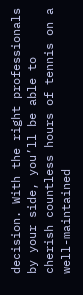decision. With the right professionals by your side, you’ll be able to cherish countless hours of tennis on a well-maintained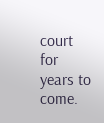court for years to come.